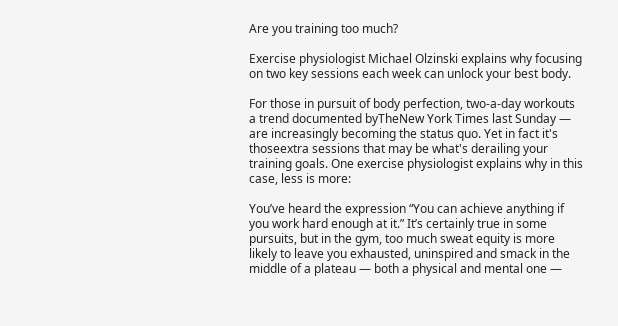Are you training too much?

Exercise physiologist Michael Olzinski explains why focusing on two key sessions each week can unlock your best body.

For those in pursuit of body perfection, two-a-day workouts a trend documented byTheNew York Times last Sunday — are increasingly becoming the status quo. Yet in fact it's thoseextra sessions that may be what's derailing your training goals. One exercise physiologist explains why in this case, less is more:

You’ve heard the expression “You can achieve anything if you work hard enough at it.” It’s certainly true in some pursuits, but in the gym, too much sweat equity is more likely to leave you exhausted, uninspired and smack in the middle of a plateau — both a physical and mental one —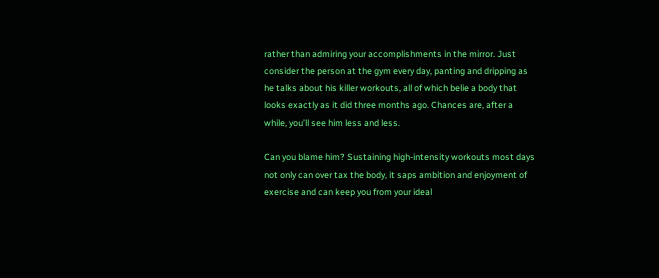rather than admiring your accomplishments in the mirror. Just consider the person at the gym every day, panting and dripping as he talks about his killer workouts, all of which belie a body that looks exactly as it did three months ago. Chances are, after a while, you’ll see him less and less.

Can you blame him? Sustaining high-intensity workouts most days not only can over tax the body, it saps ambition and enjoyment of exercise and can keep you from your ideal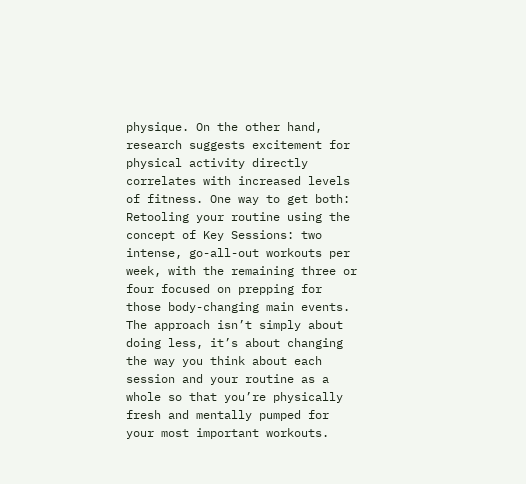physique. On the other hand, research suggests excitement for physical activity directly correlates with increased levels of fitness. One way to get both: Retooling your routine using the concept of Key Sessions: two intense, go-all-out workouts per week, with the remaining three or four focused on prepping for those body-changing main events. The approach isn’t simply about doing less, it’s about changing the way you think about each session and your routine as a whole so that you’re physically fresh and mentally pumped for your most important workouts.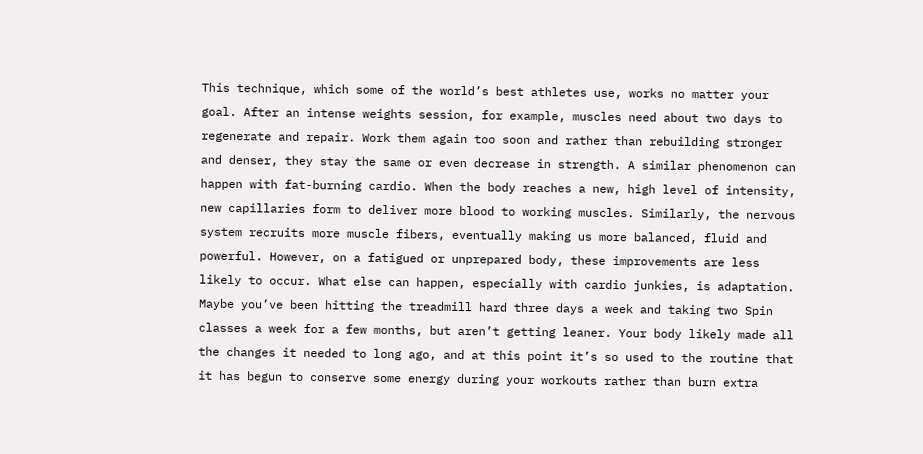This technique, which some of the world’s best athletes use, works no matter your goal. After an intense weights session, for example, muscles need about two days to regenerate and repair. Work them again too soon and rather than rebuilding stronger and denser, they stay the same or even decrease in strength. A similar phenomenon can happen with fat-burning cardio. When the body reaches a new, high level of intensity, new capillaries form to deliver more blood to working muscles. Similarly, the nervous system recruits more muscle fibers, eventually making us more balanced, fluid and powerful. However, on a fatigued or unprepared body, these improvements are less likely to occur. What else can happen, especially with cardio junkies, is adaptation. Maybe you’ve been hitting the treadmill hard three days a week and taking two Spin classes a week for a few months, but aren’t getting leaner. Your body likely made all the changes it needed to long ago, and at this point it’s so used to the routine that it has begun to conserve some energy during your workouts rather than burn extra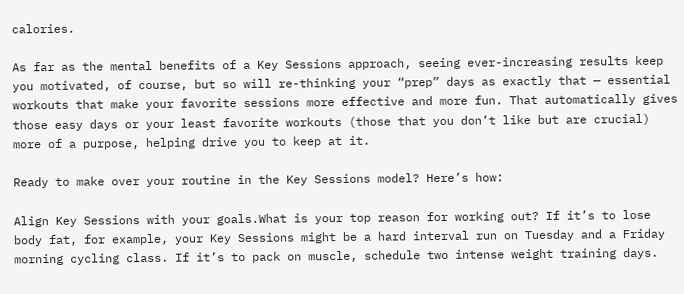calories.

As far as the mental benefits of a Key Sessions approach, seeing ever-increasing results keep you motivated, of course, but so will re-thinking your “prep” days as exactly that — essential workouts that make your favorite sessions more effective and more fun. That automatically gives those easy days or your least favorite workouts (those that you don’t like but are crucial) more of a purpose, helping drive you to keep at it.

Ready to make over your routine in the Key Sessions model? Here’s how:

Align Key Sessions with your goals.What is your top reason for working out? If it’s to lose body fat, for example, your Key Sessions might be a hard interval run on Tuesday and a Friday morning cycling class. If it’s to pack on muscle, schedule two intense weight training days.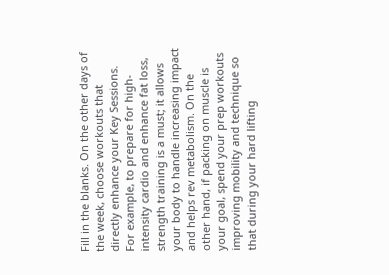Fill in the blanks. On the other days of the week, choose workouts that directly enhance your Key Sessions. For example, to prepare for high-intensity cardio and enhance fat loss, strength training is a must; it allows your body to handle increasing impact and helps rev metabolism. On the other hand, if packing on muscle is your goal, spend your prep workouts improving mobility and technique so that during your hard lifting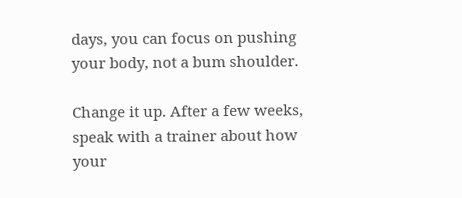days, you can focus on pushing your body, not a bum shoulder.

Change it up. After a few weeks, speak with a trainer about how your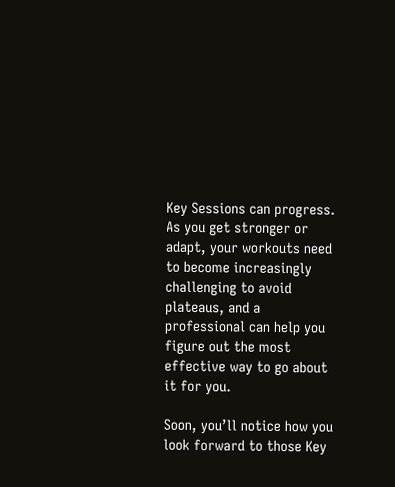Key Sessions can progress. As you get stronger or adapt, your workouts need to become increasingly challenging to avoid plateaus, and a professional can help you figure out the most effective way to go about it for you.

Soon, you’ll notice how you look forward to those Key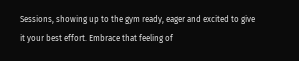Sessions, showing up to the gym ready, eager and excited to give it your best effort. Embrace that feeling of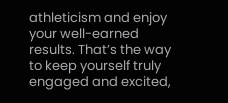athleticism and enjoy your well-earned results. That’s the way to keep yourself truly engaged and excited,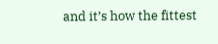and it’s how the fittest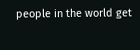people in the world get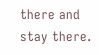there and stay there.